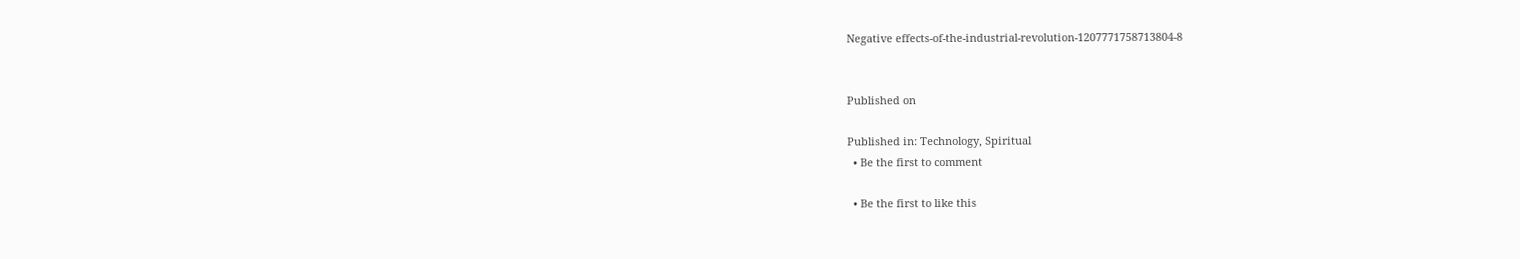Negative effects-of-the-industrial-revolution-1207771758713804-8


Published on

Published in: Technology, Spiritual
  • Be the first to comment

  • Be the first to like this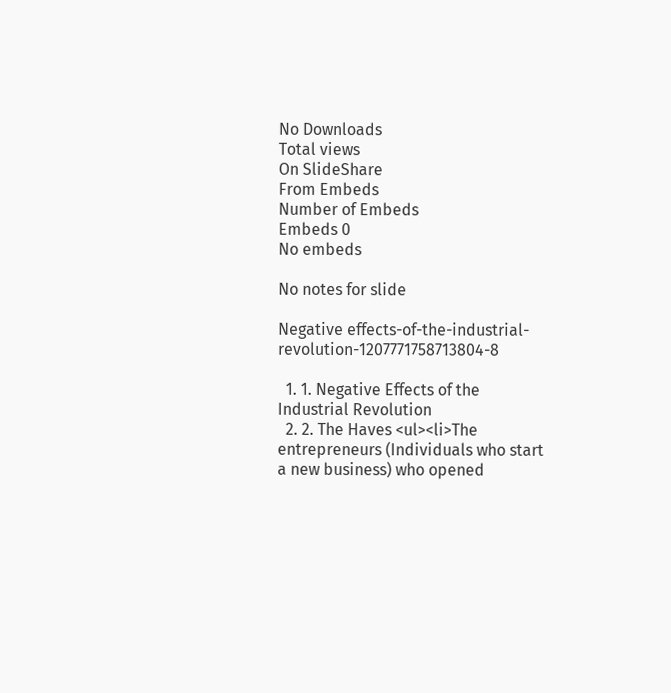No Downloads
Total views
On SlideShare
From Embeds
Number of Embeds
Embeds 0
No embeds

No notes for slide

Negative effects-of-the-industrial-revolution-1207771758713804-8

  1. 1. Negative Effects of the Industrial Revolution
  2. 2. The Haves <ul><li>The entrepreneurs (Individuals who start a new business) who opened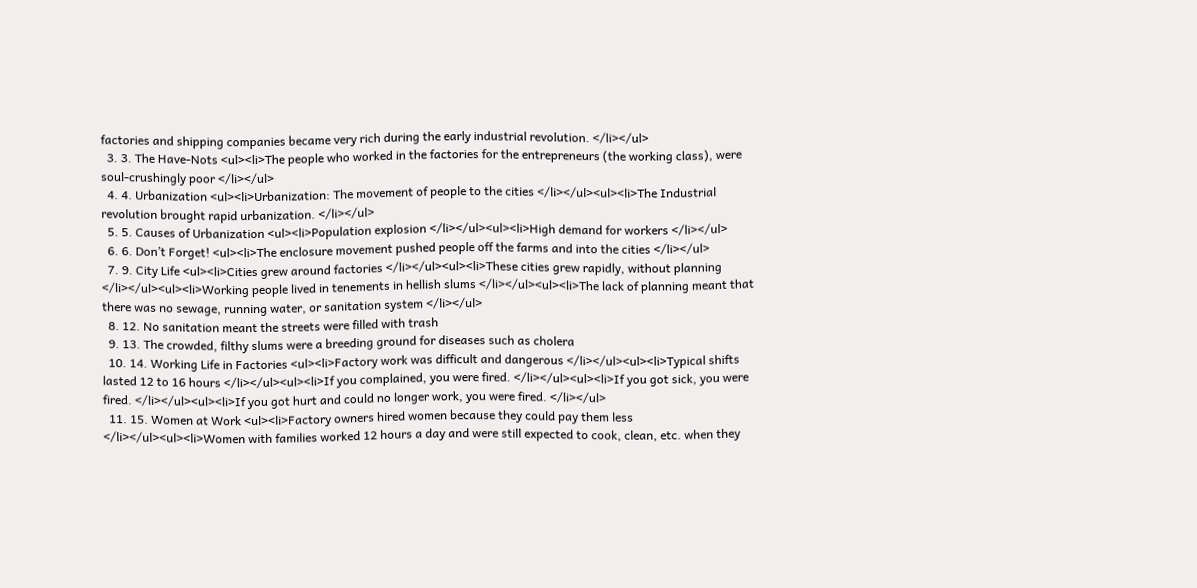factories and shipping companies became very rich during the early industrial revolution. </li></ul>
  3. 3. The Have-Nots <ul><li>The people who worked in the factories for the entrepreneurs (the working class), were soul-crushingly poor </li></ul>
  4. 4. Urbanization <ul><li>Urbanization: The movement of people to the cities </li></ul><ul><li>The Industrial revolution brought rapid urbanization. </li></ul>
  5. 5. Causes of Urbanization <ul><li>Population explosion </li></ul><ul><li>High demand for workers </li></ul>
  6. 6. Don’t Forget! <ul><li>The enclosure movement pushed people off the farms and into the cities </li></ul>
  7. 9. City Life <ul><li>Cities grew around factories </li></ul><ul><li>These cities grew rapidly, without planning </li></ul><ul><li>Working people lived in tenements in hellish slums </li></ul><ul><li>The lack of planning meant that there was no sewage, running water, or sanitation system </li></ul>
  8. 12. No sanitation meant the streets were filled with trash
  9. 13. The crowded, filthy slums were a breeding ground for diseases such as cholera
  10. 14. Working Life in Factories <ul><li>Factory work was difficult and dangerous </li></ul><ul><li>Typical shifts lasted 12 to 16 hours </li></ul><ul><li>If you complained, you were fired. </li></ul><ul><li>If you got sick, you were fired. </li></ul><ul><li>If you got hurt and could no longer work, you were fired. </li></ul>
  11. 15. Women at Work <ul><li>Factory owners hired women because they could pay them less </li></ul><ul><li>Women with families worked 12 hours a day and were still expected to cook, clean, etc. when they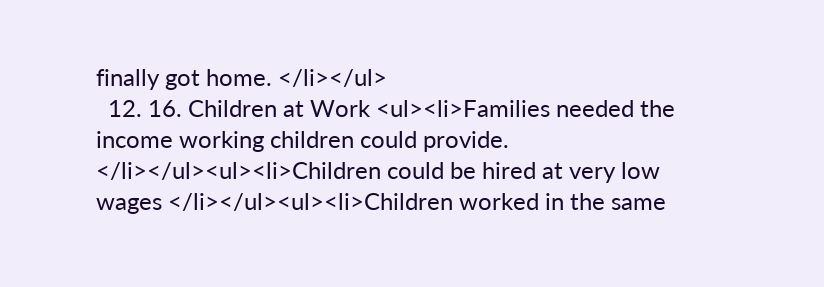finally got home. </li></ul>
  12. 16. Children at Work <ul><li>Families needed the income working children could provide. </li></ul><ul><li>Children could be hired at very low wages </li></ul><ul><li>Children worked in the same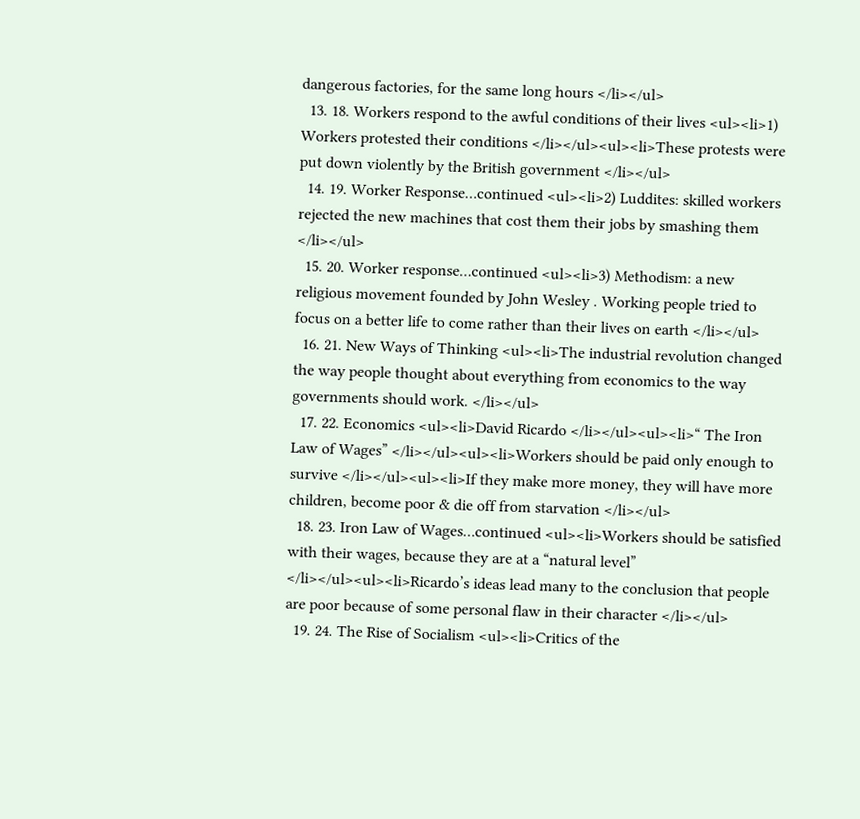dangerous factories, for the same long hours </li></ul>
  13. 18. Workers respond to the awful conditions of their lives <ul><li>1) Workers protested their conditions </li></ul><ul><li>These protests were put down violently by the British government </li></ul>
  14. 19. Worker Response…continued <ul><li>2) Luddites: skilled workers rejected the new machines that cost them their jobs by smashing them </li></ul>
  15. 20. Worker response…continued <ul><li>3) Methodism: a new religious movement founded by John Wesley . Working people tried to focus on a better life to come rather than their lives on earth </li></ul>
  16. 21. New Ways of Thinking <ul><li>The industrial revolution changed the way people thought about everything from economics to the way governments should work. </li></ul>
  17. 22. Economics <ul><li>David Ricardo </li></ul><ul><li>“ The Iron Law of Wages” </li></ul><ul><li>Workers should be paid only enough to survive </li></ul><ul><li>If they make more money, they will have more children, become poor & die off from starvation </li></ul>
  18. 23. Iron Law of Wages…continued <ul><li>Workers should be satisfied with their wages, because they are at a “natural level” </li></ul><ul><li>Ricardo’s ideas lead many to the conclusion that people are poor because of some personal flaw in their character </li></ul>
  19. 24. The Rise of Socialism <ul><li>Critics of the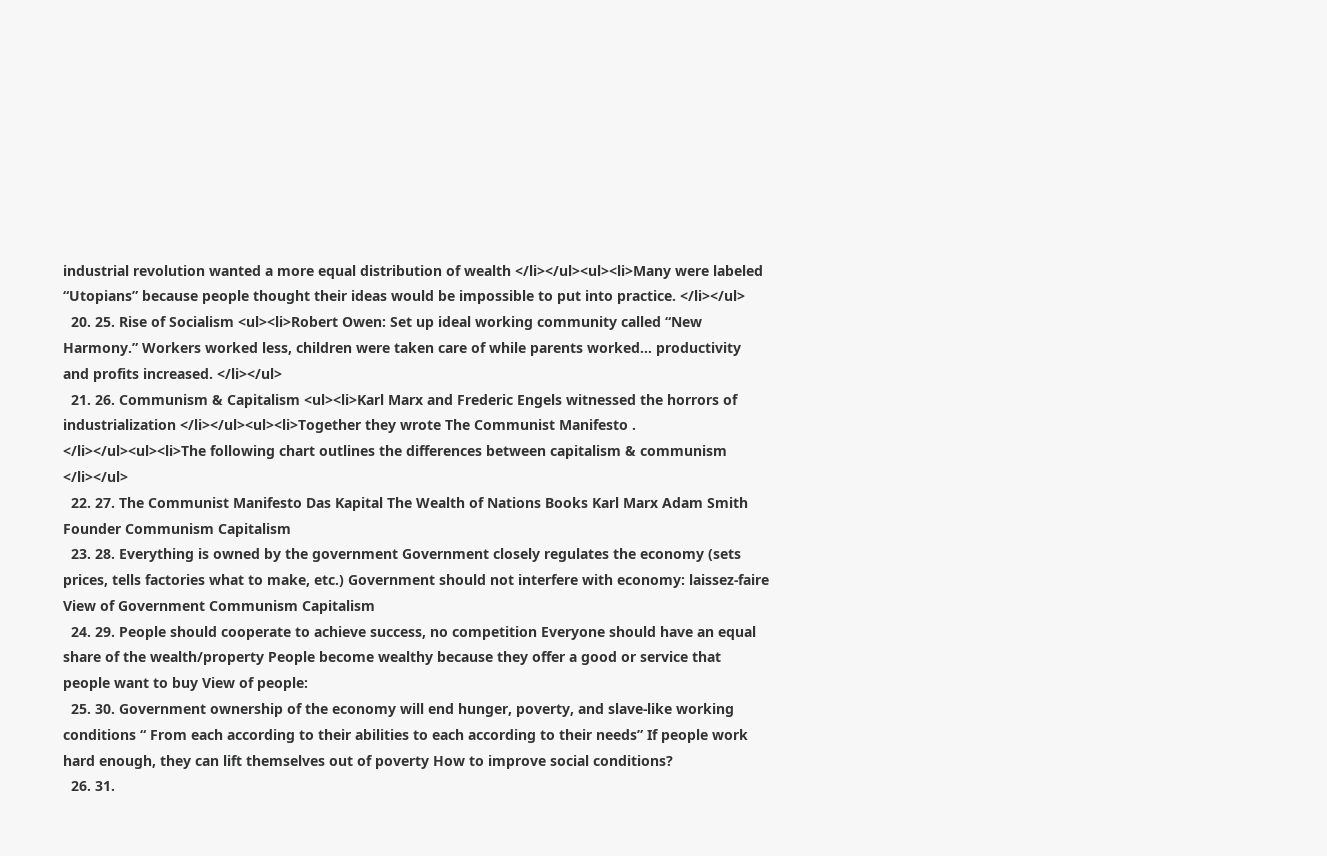industrial revolution wanted a more equal distribution of wealth </li></ul><ul><li>Many were labeled “Utopians” because people thought their ideas would be impossible to put into practice. </li></ul>
  20. 25. Rise of Socialism <ul><li>Robert Owen: Set up ideal working community called “New Harmony.” Workers worked less, children were taken care of while parents worked… productivity and profits increased. </li></ul>
  21. 26. Communism & Capitalism <ul><li>Karl Marx and Frederic Engels witnessed the horrors of industrialization </li></ul><ul><li>Together they wrote The Communist Manifesto . </li></ul><ul><li>The following chart outlines the differences between capitalism & communism </li></ul>
  22. 27. The Communist Manifesto Das Kapital The Wealth of Nations Books Karl Marx Adam Smith Founder Communism Capitalism
  23. 28. Everything is owned by the government Government closely regulates the economy (sets prices, tells factories what to make, etc.) Government should not interfere with economy: laissez-faire View of Government Communism Capitalism
  24. 29. People should cooperate to achieve success, no competition Everyone should have an equal share of the wealth/property People become wealthy because they offer a good or service that people want to buy View of people:
  25. 30. Government ownership of the economy will end hunger, poverty, and slave-like working conditions “ From each according to their abilities to each according to their needs” If people work hard enough, they can lift themselves out of poverty How to improve social conditions?
  26. 31.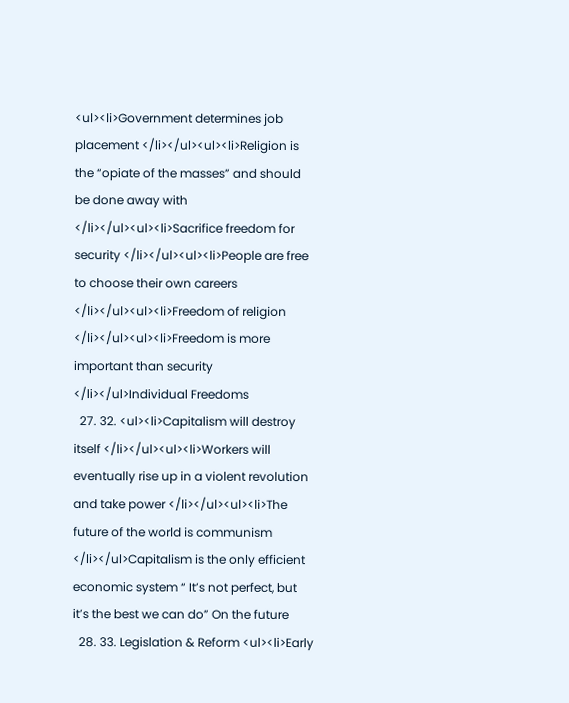<ul><li>Government determines job placement </li></ul><ul><li>Religion is the “opiate of the masses” and should be done away with </li></ul><ul><li>Sacrifice freedom for security </li></ul><ul><li>People are free to choose their own careers </li></ul><ul><li>Freedom of religion </li></ul><ul><li>Freedom is more important than security </li></ul>Individual Freedoms
  27. 32. <ul><li>Capitalism will destroy itself </li></ul><ul><li>Workers will eventually rise up in a violent revolution and take power </li></ul><ul><li>The future of the world is communism </li></ul>Capitalism is the only efficient economic system “ It’s not perfect, but it’s the best we can do” On the future
  28. 33. Legislation & Reform <ul><li>Early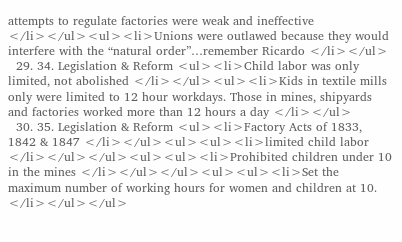attempts to regulate factories were weak and ineffective </li></ul><ul><li>Unions were outlawed because they would interfere with the “natural order”…remember Ricardo </li></ul>
  29. 34. Legislation & Reform <ul><li>Child labor was only limited, not abolished </li></ul><ul><li>Kids in textile mills only were limited to 12 hour workdays. Those in mines, shipyards and factories worked more than 12 hours a day </li></ul>
  30. 35. Legislation & Reform <ul><li>Factory Acts of 1833, 1842 & 1847 </li></ul><ul><ul><li>limited child labor </li></ul></ul><ul><ul><li>Prohibited children under 10 in the mines </li></ul></ul><ul><ul><li>Set the maximum number of working hours for women and children at 10. </li></ul></ul>